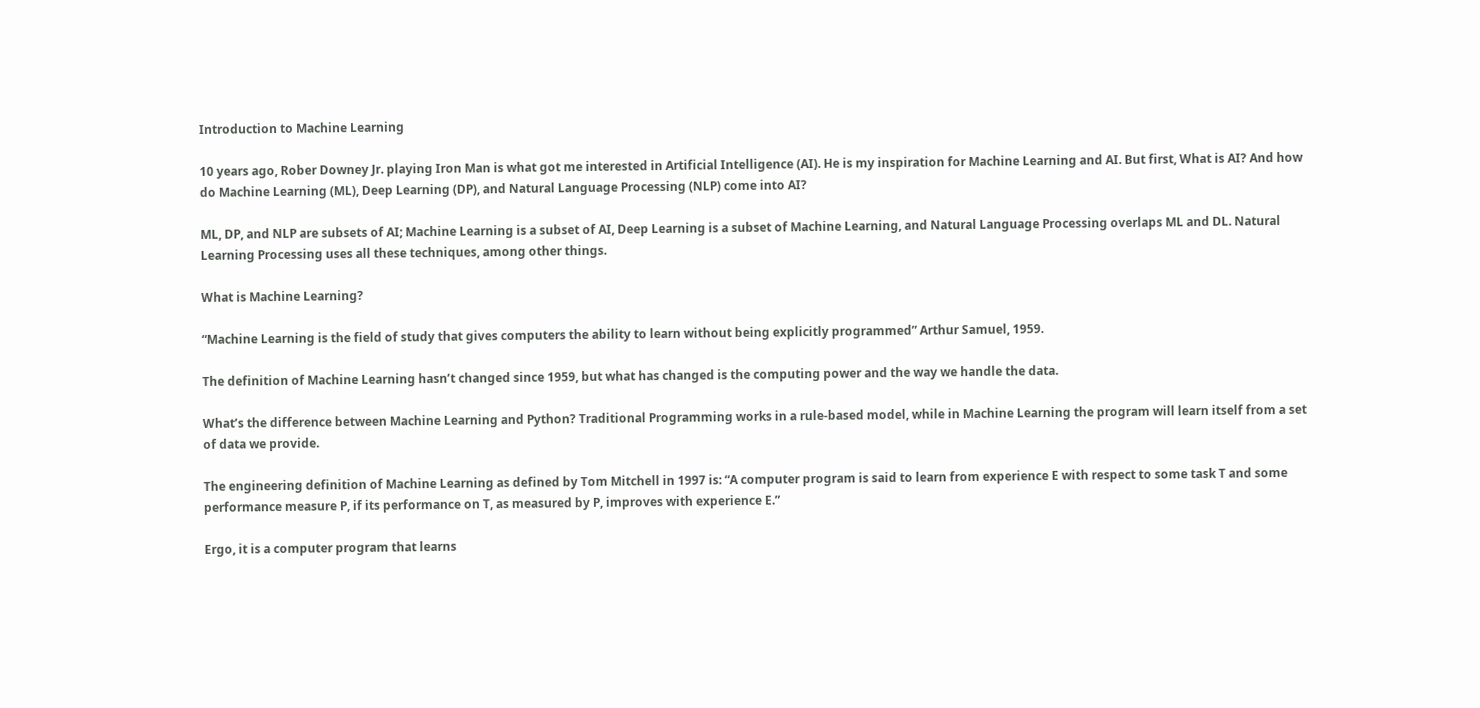Introduction to Machine Learning

10 years ago, Rober Downey Jr. playing Iron Man is what got me interested in Artificial Intelligence (AI). He is my inspiration for Machine Learning and AI. But first, What is AI? And how do Machine Learning (ML), Deep Learning (DP), and Natural Language Processing (NLP) come into AI?

ML, DP, and NLP are subsets of AI; Machine Learning is a subset of AI, Deep Learning is a subset of Machine Learning, and Natural Language Processing overlaps ML and DL. Natural Learning Processing uses all these techniques, among other things.

What is Machine Learning?

“Machine Learning is the field of study that gives computers the ability to learn without being explicitly programmed” Arthur Samuel, 1959.

The definition of Machine Learning hasn’t changed since 1959, but what has changed is the computing power and the way we handle the data.

What’s the difference between Machine Learning and Python? Traditional Programming works in a rule-based model, while in Machine Learning the program will learn itself from a set of data we provide.

The engineering definition of Machine Learning as defined by Tom Mitchell in 1997 is: “A computer program is said to learn from experience E with respect to some task T and some performance measure P, if its performance on T, as measured by P, improves with experience E.”

Ergo, it is a computer program that learns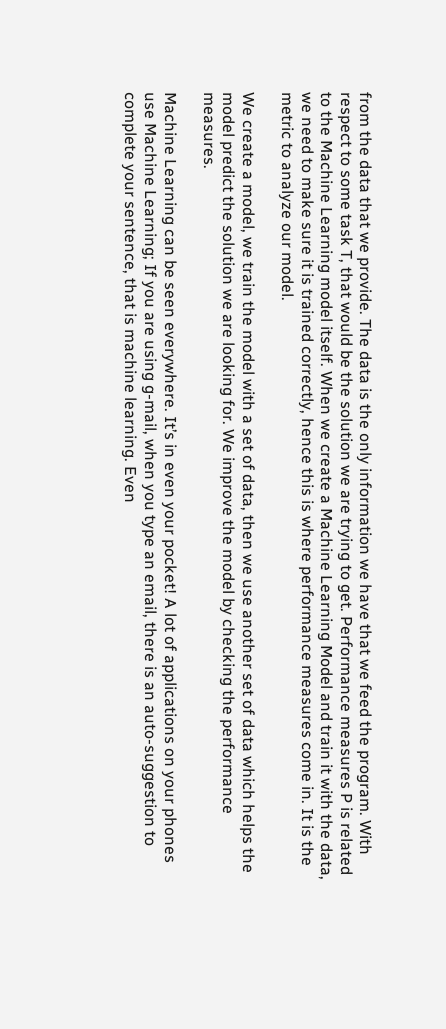from the data that we provide. The data is the only information we have that we feed the program. With respect to some task T, that would be the solution we are trying to get. Performance measures P is related to the Machine Learning model itself. When we create a Machine Learning Model and train it with the data, we need to make sure it is trained correctly, hence this is where performance measures come in. It is the metric to analyze our model.

We create a model, we train the model with a set of data, then we use another set of data which helps the model predict the solution we are looking for. We improve the model by checking the performance measures.

Machine Learning can be seen everywhere. It’s in even your pocket! A lot of applications on your phones use Machine Learning; If you are using g-mail, when you type an email, there is an auto-suggestion to complete your sentence, that is machine learning. Even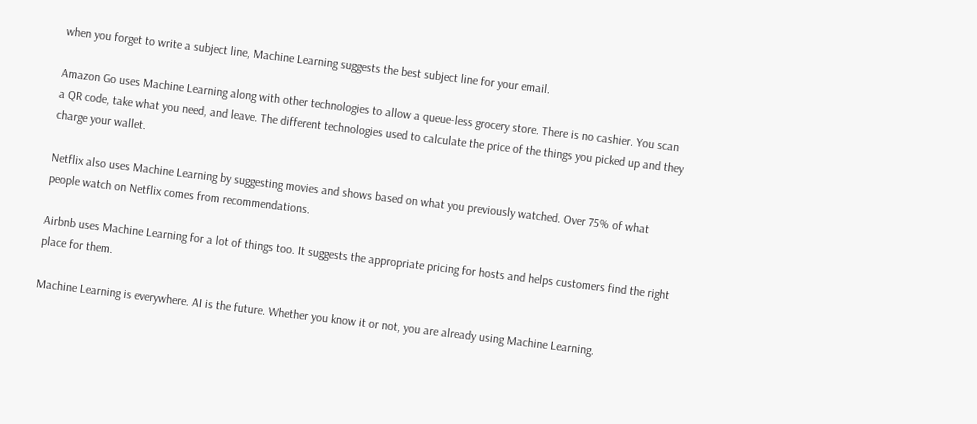when you forget to write a subject line, Machine Learning suggests the best subject line for your email.

Amazon Go uses Machine Learning along with other technologies to allow a queue-less grocery store. There is no cashier. You scan a QR code, take what you need, and leave. The different technologies used to calculate the price of the things you picked up and they charge your wallet.

Netflix also uses Machine Learning by suggesting movies and shows based on what you previously watched. Over 75% of what people watch on Netflix comes from recommendations.

Airbnb uses Machine Learning for a lot of things too. It suggests the appropriate pricing for hosts and helps customers find the right place for them.

Machine Learning is everywhere. AI is the future. Whether you know it or not, you are already using Machine Learning.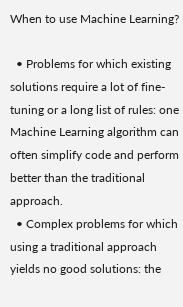When to use Machine Learning?

  • Problems for which existing solutions require a lot of fine-tuning or a long list of rules: one Machine Learning algorithm can often simplify code and perform better than the traditional approach.
  • Complex problems for which using a traditional approach yields no good solutions: the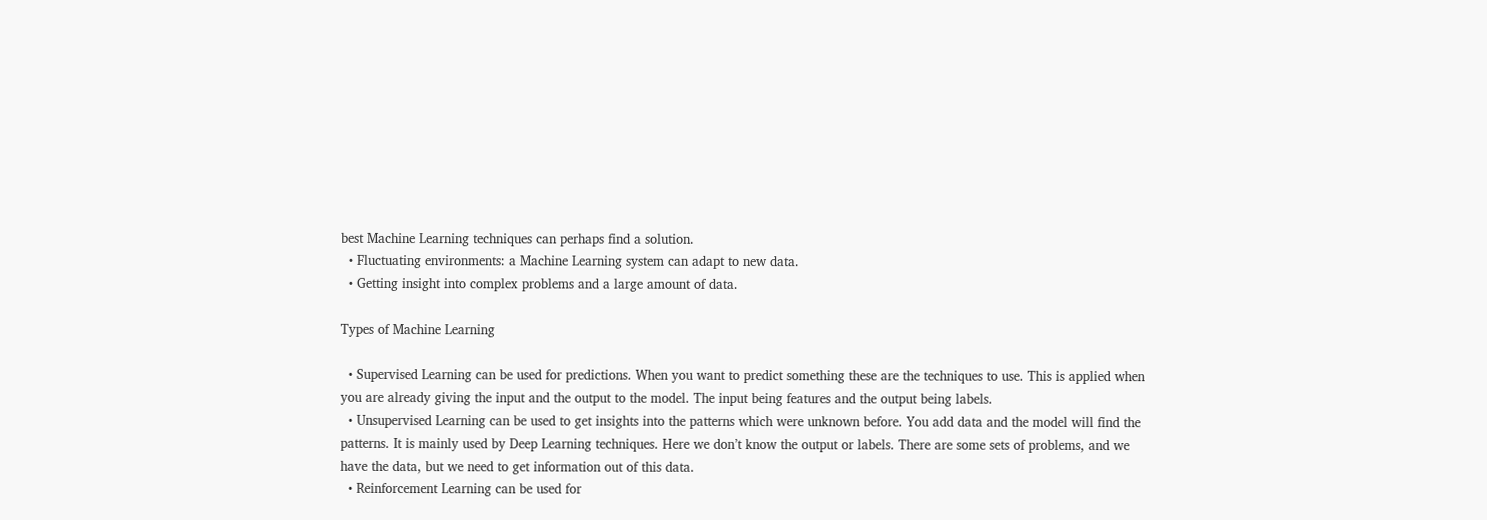best Machine Learning techniques can perhaps find a solution.
  • Fluctuating environments: a Machine Learning system can adapt to new data.
  • Getting insight into complex problems and a large amount of data.

Types of Machine Learning

  • Supervised Learning can be used for predictions. When you want to predict something these are the techniques to use. This is applied when you are already giving the input and the output to the model. The input being features and the output being labels.
  • Unsupervised Learning can be used to get insights into the patterns which were unknown before. You add data and the model will find the patterns. It is mainly used by Deep Learning techniques. Here we don’t know the output or labels. There are some sets of problems, and we have the data, but we need to get information out of this data.
  • Reinforcement Learning can be used for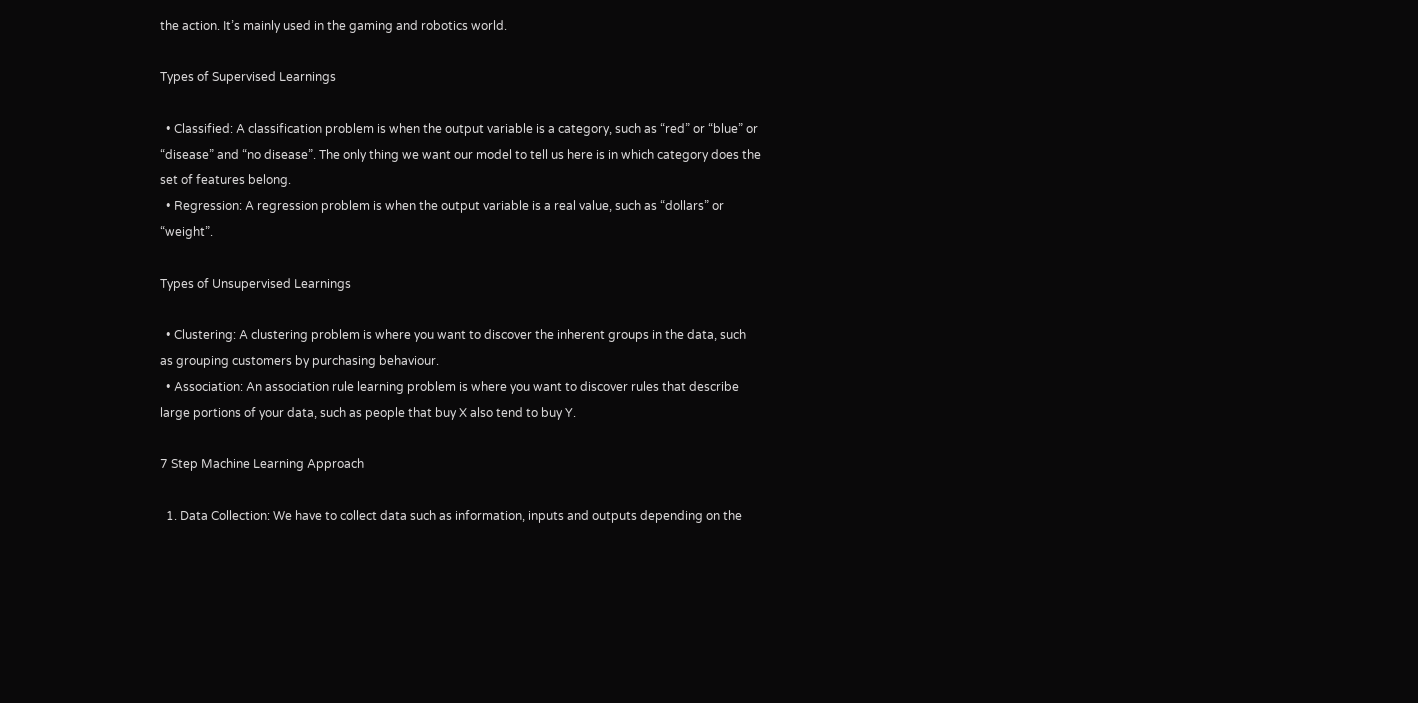the action. It’s mainly used in the gaming and robotics world.

Types of Supervised Learnings

  • Classified: A classification problem is when the output variable is a category, such as “red” or “blue” or “disease” and “no disease”. The only thing we want our model to tell us here is in which category does the set of features belong.
  • Regression: A regression problem is when the output variable is a real value, such as “dollars” or “weight”.

Types of Unsupervised Learnings

  • Clustering: A clustering problem is where you want to discover the inherent groups in the data, such as grouping customers by purchasing behaviour.
  • Association: An association rule learning problem is where you want to discover rules that describe large portions of your data, such as people that buy X also tend to buy Y.

7 Step Machine Learning Approach

  1. Data Collection: We have to collect data such as information, inputs and outputs depending on the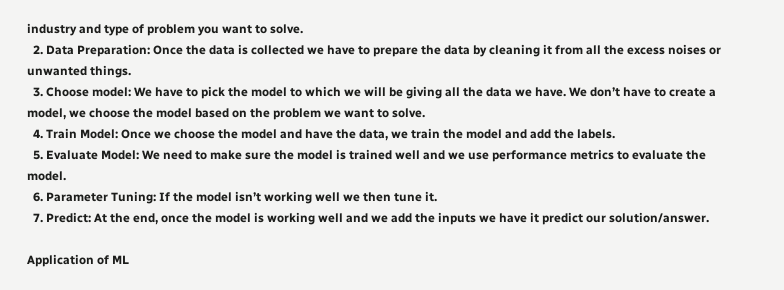industry and type of problem you want to solve.
  2. Data Preparation: Once the data is collected we have to prepare the data by cleaning it from all the excess noises or unwanted things.
  3. Choose model: We have to pick the model to which we will be giving all the data we have. We don’t have to create a model, we choose the model based on the problem we want to solve.
  4. Train Model: Once we choose the model and have the data, we train the model and add the labels.
  5. Evaluate Model: We need to make sure the model is trained well and we use performance metrics to evaluate the model.
  6. Parameter Tuning: If the model isn’t working well we then tune it.
  7. Predict: At the end, once the model is working well and we add the inputs we have it predict our solution/answer.

Application of ML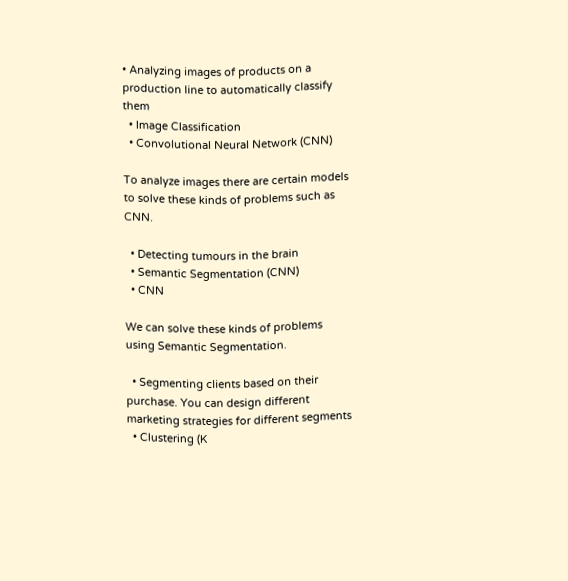• Analyzing images of products on a production line to automatically classify them
  • Image Classification
  • Convolutional Neural Network (CNN)

To analyze images there are certain models to solve these kinds of problems such as CNN.

  • Detecting tumours in the brain
  • Semantic Segmentation (CNN)
  • CNN

We can solve these kinds of problems using Semantic Segmentation.

  • Segmenting clients based on their purchase. You can design different marketing strategies for different segments
  • Clustering (K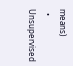means)
  • Unsupervised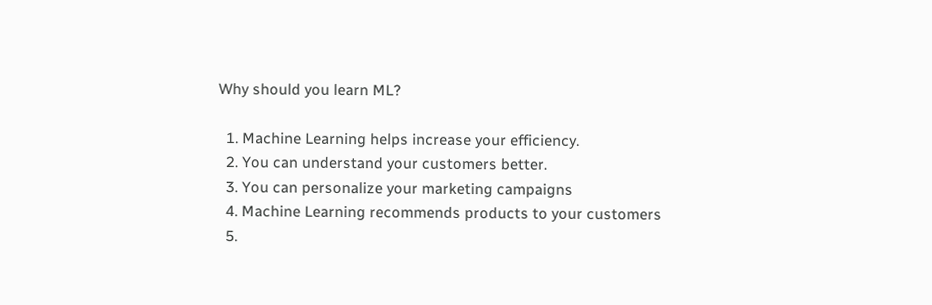Why should you learn ML?

  1. Machine Learning helps increase your efficiency.
  2. You can understand your customers better.
  3. You can personalize your marketing campaigns
  4. Machine Learning recommends products to your customers
  5.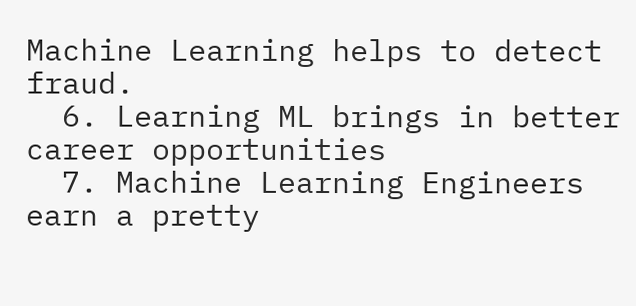Machine Learning helps to detect fraud.
  6. Learning ML brings in better career opportunities
  7. Machine Learning Engineers earn a pretty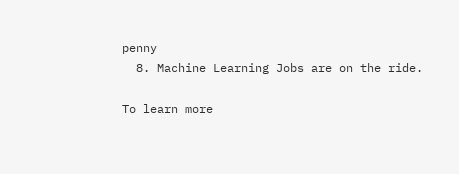penny
  8. Machine Learning Jobs are on the ride.

To learn more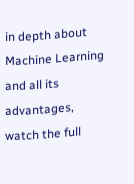in depth about Machine Learning and all its advantages, watch the full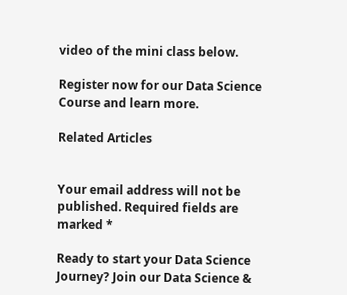video of the mini class below.

Register now for our Data Science Course and learn more.

Related Articles


Your email address will not be published. Required fields are marked *

Ready to start your Data Science Journey? Join our Data Science &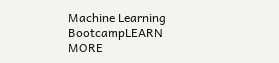Machine Learning BootcampLEARN MORE